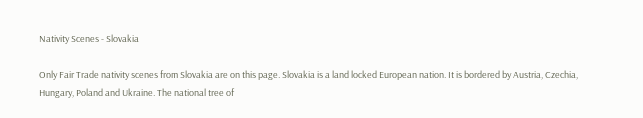Nativity Scenes - Slovakia

Only Fair Trade nativity scenes from Slovakia are on this page. Slovakia is a land locked European nation. It is bordered by Austria, Czechia, Hungary, Poland and Ukraine. The national tree of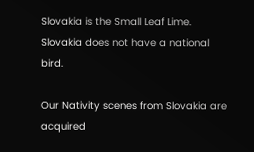Slovakia is the Small Leaf Lime. Slovakia does not have a national bird.

Our Nativity scenes from Slovakia are acquired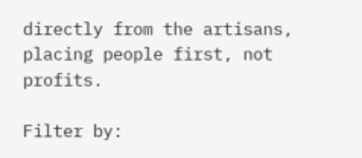directly from the artisans, placing people first, not profits.

Filter by: